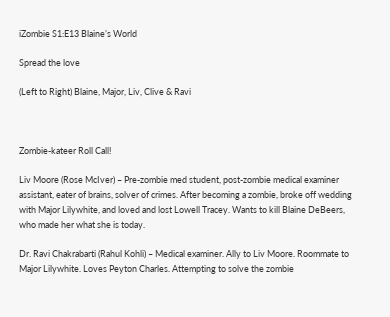iZombie S1:E13 Blaine’s World

Spread the love

(Left to Right) Blaine, Major, Liv, Clive & Ravi



Zombie-kateer Roll Call!

Liv Moore (Rose McIver) – Pre-zombie med student, post-zombie medical examiner assistant, eater of brains, solver of crimes. After becoming a zombie, broke off wedding with Major Lilywhite, and loved and lost Lowell Tracey. Wants to kill Blaine DeBeers, who made her what she is today.

Dr. Ravi Chakrabarti (Rahul Kohli) – Medical examiner. Ally to Liv Moore. Roommate to Major Lilywhite. Loves Peyton Charles. Attempting to solve the zombie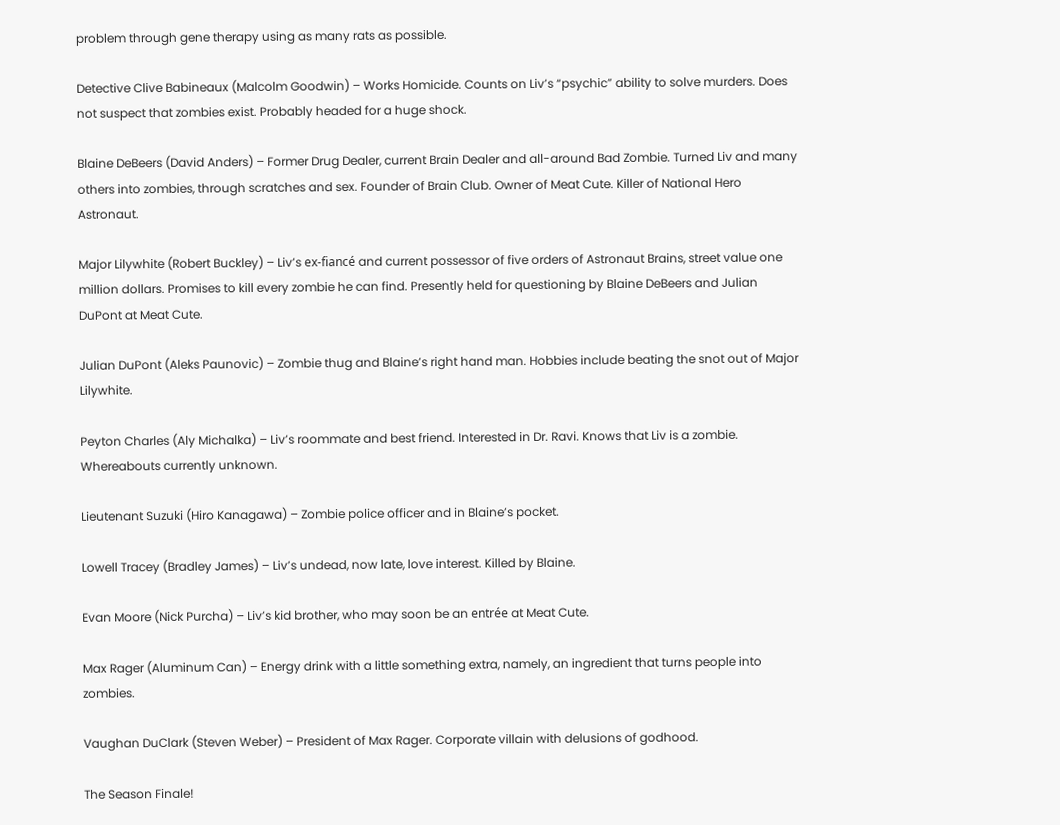problem through gene therapy using as many rats as possible.

Detective Clive Babineaux (Malcolm Goodwin) – Works Homicide. Counts on Liv’s “psychic” ability to solve murders. Does not suspect that zombies exist. Probably headed for a huge shock.

Blaine DeBeers (David Anders) – Former Drug Dealer, current Brain Dealer and all-around Bad Zombie. Turned Liv and many others into zombies, through scratches and sex. Founder of Brain Club. Owner of Meat Cute. Killer of National Hero Astronaut.

Major Lilywhite (Robert Buckley) – Liv’s ex-fiancé and current possessor of five orders of Astronaut Brains, street value one million dollars. Promises to kill every zombie he can find. Presently held for questioning by Blaine DeBeers and Julian DuPont at Meat Cute.

Julian DuPont (Aleks Paunovic) – Zombie thug and Blaine’s right hand man. Hobbies include beating the snot out of Major Lilywhite.

Peyton Charles (Aly Michalka) – Liv’s roommate and best friend. Interested in Dr. Ravi. Knows that Liv is a zombie. Whereabouts currently unknown.

Lieutenant Suzuki (Hiro Kanagawa) – Zombie police officer and in Blaine’s pocket.

Lowell Tracey (Bradley James) – Liv’s undead, now late, love interest. Killed by Blaine.

Evan Moore (Nick Purcha) – Liv’s kid brother, who may soon be an entrée at Meat Cute.

Max Rager (Aluminum Can) – Energy drink with a little something extra, namely, an ingredient that turns people into zombies.

Vaughan DuClark (Steven Weber) – President of Max Rager. Corporate villain with delusions of godhood.

The Season Finale!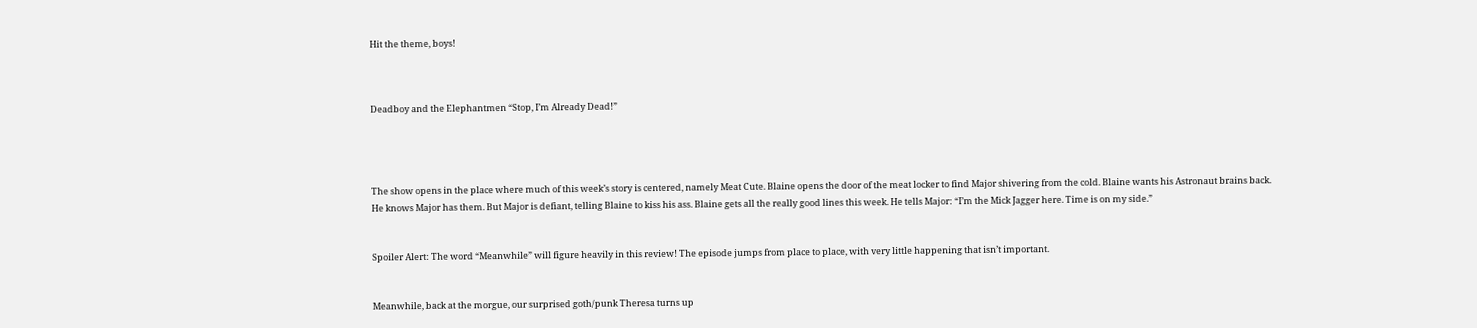Hit the theme, boys!



Deadboy and the Elephantmen “Stop, I’m Already Dead!”




The show opens in the place where much of this week’s story is centered, namely Meat Cute. Blaine opens the door of the meat locker to find Major shivering from the cold. Blaine wants his Astronaut brains back. He knows Major has them. But Major is defiant, telling Blaine to kiss his ass. Blaine gets all the really good lines this week. He tells Major: “I’m the Mick Jagger here. Time is on my side.”


Spoiler Alert: The word “Meanwhile” will figure heavily in this review! The episode jumps from place to place, with very little happening that isn’t important.


Meanwhile, back at the morgue, our surprised goth/punk Theresa turns up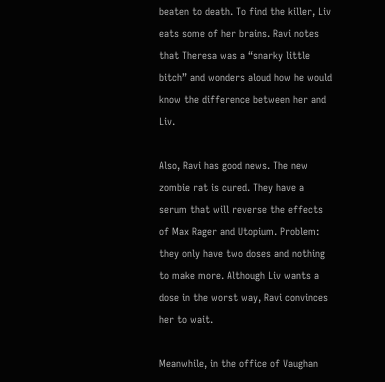beaten to death. To find the killer, Liv eats some of her brains. Ravi notes that Theresa was a “snarky little bitch” and wonders aloud how he would know the difference between her and Liv.

Also, Ravi has good news. The new zombie rat is cured. They have a serum that will reverse the effects of Max Rager and Utopium. Problem: they only have two doses and nothing to make more. Although Liv wants a dose in the worst way, Ravi convinces her to wait.

Meanwhile, in the office of Vaughan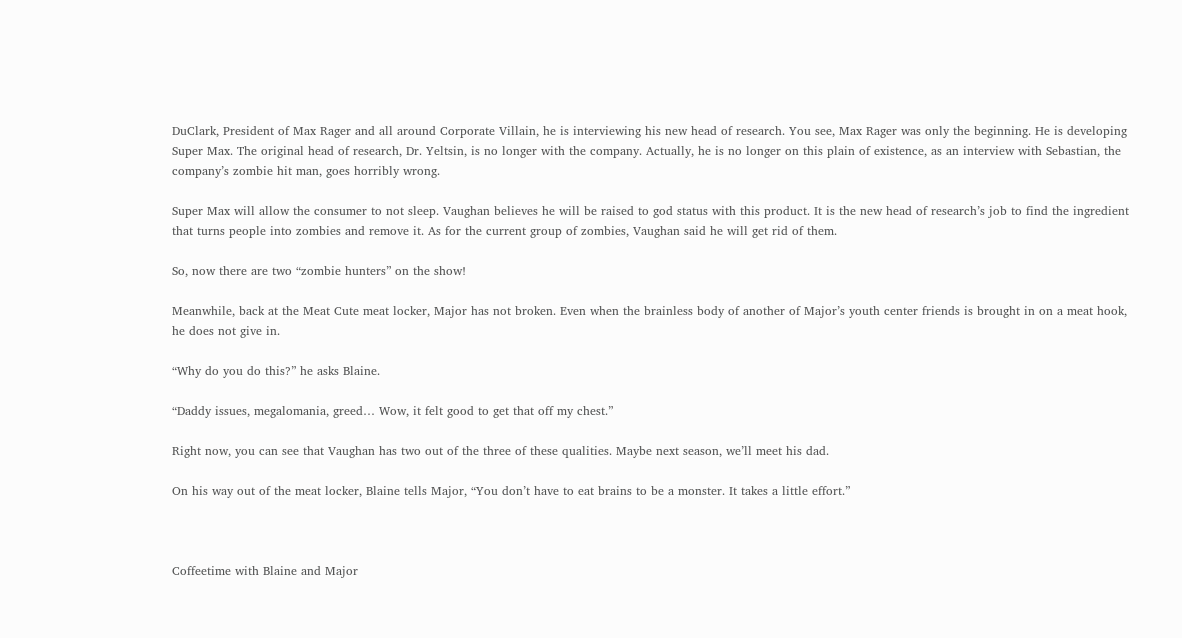DuClark, President of Max Rager and all around Corporate Villain, he is interviewing his new head of research. You see, Max Rager was only the beginning. He is developing Super Max. The original head of research, Dr. Yeltsin, is no longer with the company. Actually, he is no longer on this plain of existence, as an interview with Sebastian, the company’s zombie hit man, goes horribly wrong.

Super Max will allow the consumer to not sleep. Vaughan believes he will be raised to god status with this product. It is the new head of research’s job to find the ingredient that turns people into zombies and remove it. As for the current group of zombies, Vaughan said he will get rid of them.

So, now there are two “zombie hunters” on the show!

Meanwhile, back at the Meat Cute meat locker, Major has not broken. Even when the brainless body of another of Major’s youth center friends is brought in on a meat hook, he does not give in.

“Why do you do this?” he asks Blaine.

“Daddy issues, megalomania, greed… Wow, it felt good to get that off my chest.”

Right now, you can see that Vaughan has two out of the three of these qualities. Maybe next season, we’ll meet his dad.

On his way out of the meat locker, Blaine tells Major, “You don’t have to eat brains to be a monster. It takes a little effort.”



Coffeetime with Blaine and Major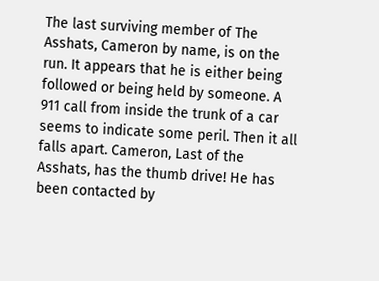The last surviving member of The Asshats, Cameron by name, is on the run. It appears that he is either being followed or being held by someone. A 911 call from inside the trunk of a car seems to indicate some peril. Then it all falls apart. Cameron, Last of the Asshats, has the thumb drive! He has been contacted by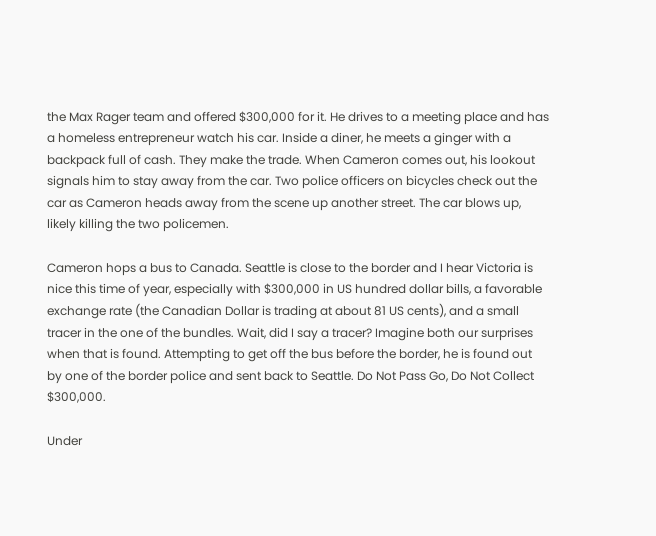the Max Rager team and offered $300,000 for it. He drives to a meeting place and has a homeless entrepreneur watch his car. Inside a diner, he meets a ginger with a backpack full of cash. They make the trade. When Cameron comes out, his lookout signals him to stay away from the car. Two police officers on bicycles check out the car as Cameron heads away from the scene up another street. The car blows up, likely killing the two policemen.

Cameron hops a bus to Canada. Seattle is close to the border and I hear Victoria is nice this time of year, especially with $300,000 in US hundred dollar bills, a favorable exchange rate (the Canadian Dollar is trading at about 81 US cents), and a small tracer in the one of the bundles. Wait, did I say a tracer? Imagine both our surprises when that is found. Attempting to get off the bus before the border, he is found out by one of the border police and sent back to Seattle. Do Not Pass Go, Do Not Collect $300,000.

Under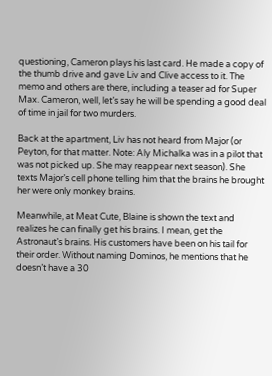questioning, Cameron plays his last card. He made a copy of the thumb drive and gave Liv and Clive access to it. The memo and others are there, including a teaser ad for Super Max. Cameron, well, let’s say he will be spending a good deal of time in jail for two murders.

Back at the apartment, Liv has not heard from Major (or Peyton, for that matter. Note: Aly Michalka was in a pilot that was not picked up. She may reappear next season). She texts Major’s cell phone telling him that the brains he brought her were only monkey brains.

Meanwhile, at Meat Cute, Blaine is shown the text and realizes he can finally get his brains. I mean, get the Astronaut’s brains. His customers have been on his tail for their order. Without naming Dominos, he mentions that he doesn’t have a 30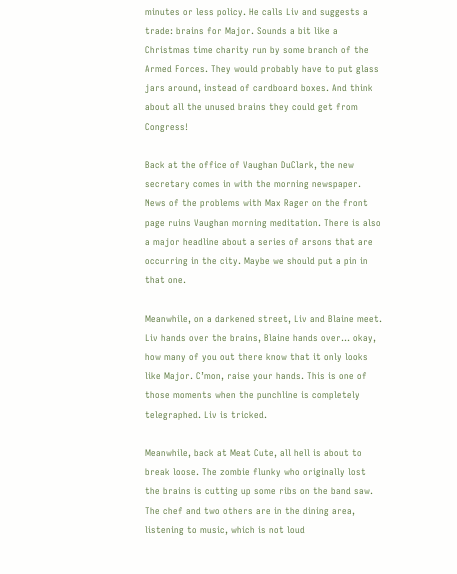minutes or less policy. He calls Liv and suggests a trade: brains for Major. Sounds a bit like a Christmas time charity run by some branch of the Armed Forces. They would probably have to put glass jars around, instead of cardboard boxes. And think about all the unused brains they could get from Congress!

Back at the office of Vaughan DuClark, the new secretary comes in with the morning newspaper. News of the problems with Max Rager on the front page ruins Vaughan morning meditation. There is also a major headline about a series of arsons that are occurring in the city. Maybe we should put a pin in that one.

Meanwhile, on a darkened street, Liv and Blaine meet. Liv hands over the brains, Blaine hands over… okay, how many of you out there know that it only looks like Major. C’mon, raise your hands. This is one of those moments when the punchline is completely telegraphed. Liv is tricked.

Meanwhile, back at Meat Cute, all hell is about to break loose. The zombie flunky who originally lost the brains is cutting up some ribs on the band saw. The chef and two others are in the dining area, listening to music, which is not loud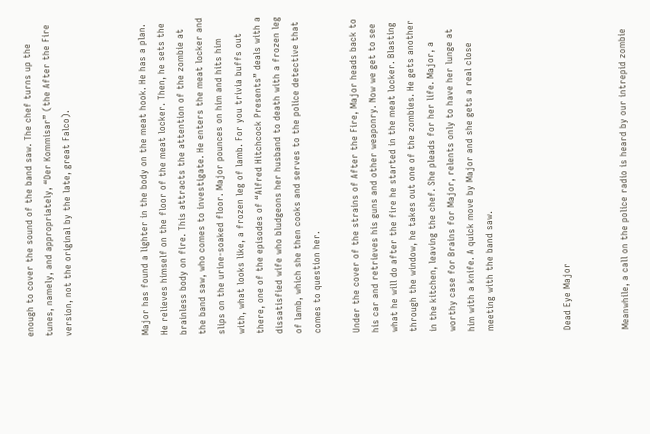enough to cover the sound of the band saw. The chef turns up the tunes, namely, and appropriately, “Der Kommisar” (the After the Fire version, not the original by the late, great Falco).



Major has found a lighter in the body on the meat hook. He has a plan. He relieves himself on the floor of the meat locker. Then, he sets the brainless body on fire. This attracts the attention of the zombie at the band saw, who comes to investigate. He enters the meat locker and slips on the urine-soaked floor. Major pounces on him and hits him with, what looks like, a frozen leg of lamb. For you trivia buffs out there, one of the episodes of “Alfred Hitchcock Presents” deals with a dissatisfied wife who bludgeons her husband to death with a frozen leg of lamb, which she then cooks and serves to the police detective that comes to question her.

Under the cover of the strains of After the Fire, Major heads back to his car and retrieves his guns and other weaponry. Now we get to see what he will do after the fire he started in the meat locker. Blasting through the window, he takes out one of the zombies. He gets another in the kitchen, leaving the chef. She pleads for her life. Major, a worthy case for Brains for Major, relents only to have her lunge at him with a knife. A quick move by Major and she gets a real close meeting with the band saw.



Dead Eye Major


Meanwhile, a call on the police radio is heard by our intrepid zombie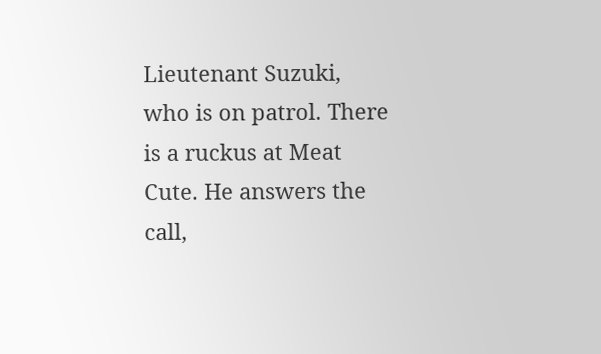Lieutenant Suzuki, who is on patrol. There is a ruckus at Meat Cute. He answers the call,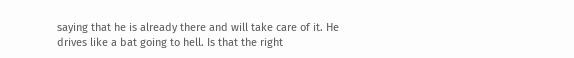saying that he is already there and will take care of it. He drives like a bat going to hell. Is that the right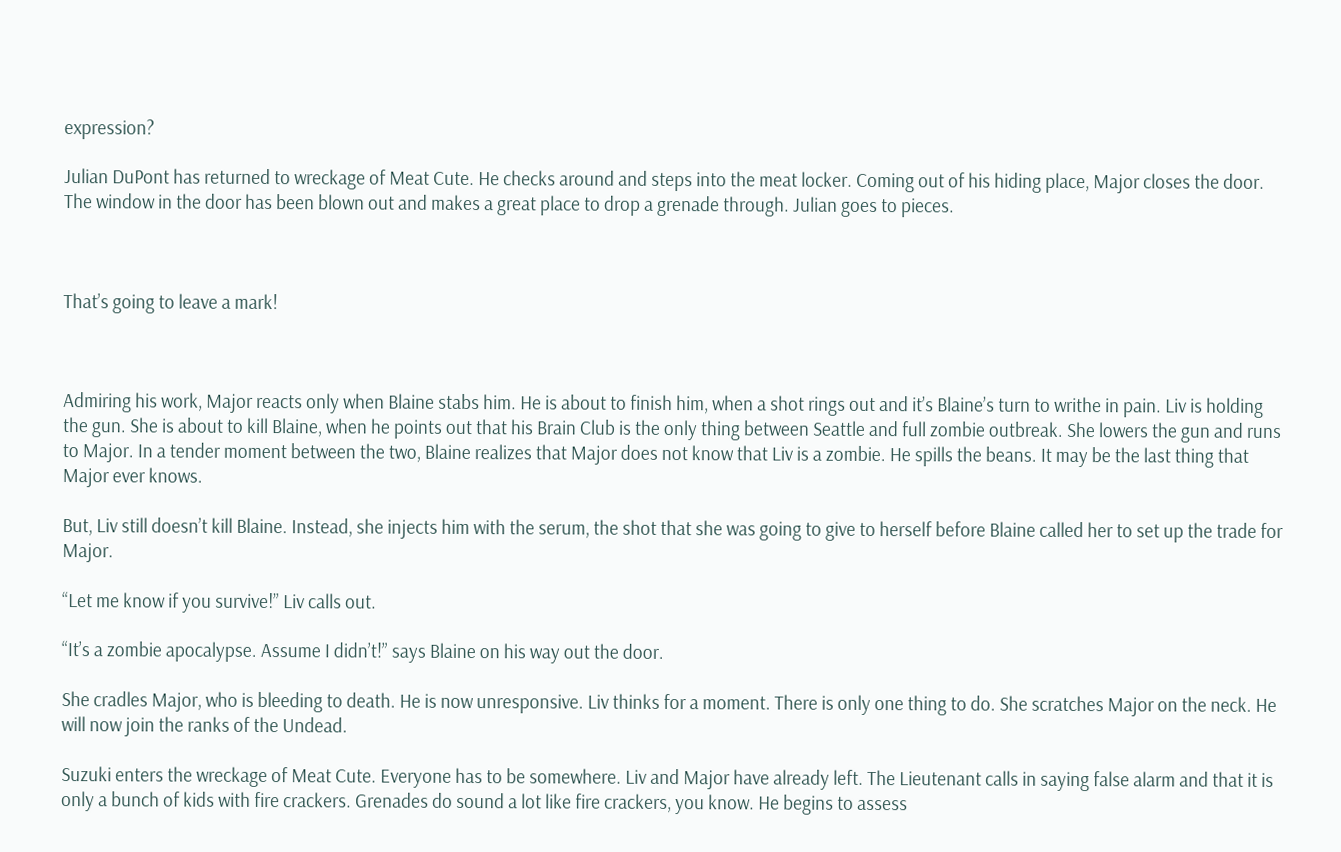expression?

Julian DuPont has returned to wreckage of Meat Cute. He checks around and steps into the meat locker. Coming out of his hiding place, Major closes the door. The window in the door has been blown out and makes a great place to drop a grenade through. Julian goes to pieces.



That’s going to leave a mark!



Admiring his work, Major reacts only when Blaine stabs him. He is about to finish him, when a shot rings out and it’s Blaine’s turn to writhe in pain. Liv is holding the gun. She is about to kill Blaine, when he points out that his Brain Club is the only thing between Seattle and full zombie outbreak. She lowers the gun and runs to Major. In a tender moment between the two, Blaine realizes that Major does not know that Liv is a zombie. He spills the beans. It may be the last thing that Major ever knows.

But, Liv still doesn’t kill Blaine. Instead, she injects him with the serum, the shot that she was going to give to herself before Blaine called her to set up the trade for Major.

“Let me know if you survive!” Liv calls out.

“It’s a zombie apocalypse. Assume I didn’t!” says Blaine on his way out the door.

She cradles Major, who is bleeding to death. He is now unresponsive. Liv thinks for a moment. There is only one thing to do. She scratches Major on the neck. He will now join the ranks of the Undead.

Suzuki enters the wreckage of Meat Cute. Everyone has to be somewhere. Liv and Major have already left. The Lieutenant calls in saying false alarm and that it is only a bunch of kids with fire crackers. Grenades do sound a lot like fire crackers, you know. He begins to assess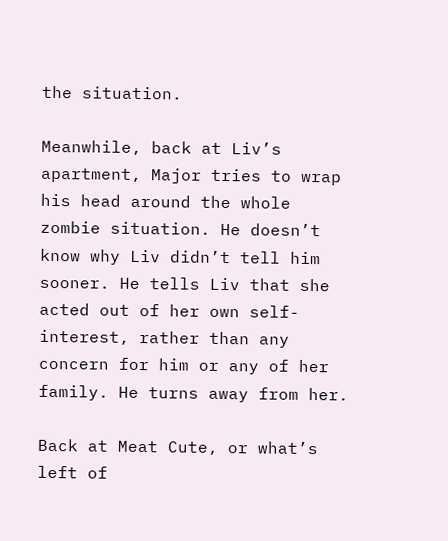the situation.

Meanwhile, back at Liv’s apartment, Major tries to wrap his head around the whole zombie situation. He doesn’t know why Liv didn’t tell him sooner. He tells Liv that she acted out of her own self-interest, rather than any concern for him or any of her family. He turns away from her.

Back at Meat Cute, or what’s left of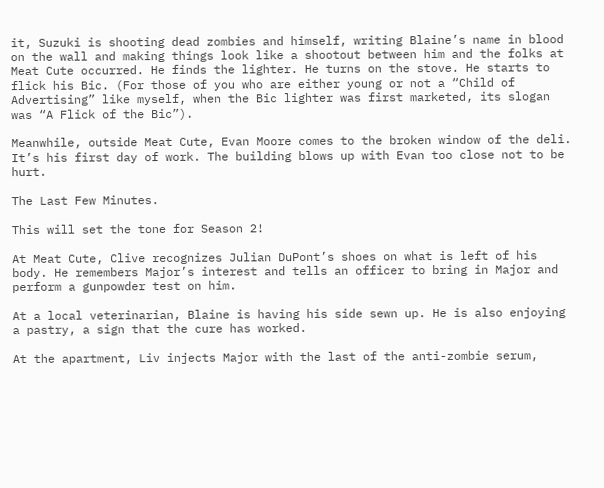it, Suzuki is shooting dead zombies and himself, writing Blaine’s name in blood on the wall and making things look like a shootout between him and the folks at Meat Cute occurred. He finds the lighter. He turns on the stove. He starts to flick his Bic. (For those of you who are either young or not a “Child of Advertising” like myself, when the Bic lighter was first marketed, its slogan was “A Flick of the Bic”).

Meanwhile, outside Meat Cute, Evan Moore comes to the broken window of the deli. It’s his first day of work. The building blows up with Evan too close not to be hurt.

The Last Few Minutes.

This will set the tone for Season 2!

At Meat Cute, Clive recognizes Julian DuPont’s shoes on what is left of his body. He remembers Major’s interest and tells an officer to bring in Major and perform a gunpowder test on him.

At a local veterinarian, Blaine is having his side sewn up. He is also enjoying a pastry, a sign that the cure has worked.

At the apartment, Liv injects Major with the last of the anti-zombie serum,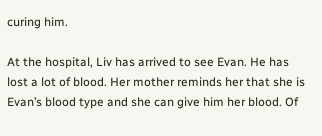curing him.

At the hospital, Liv has arrived to see Evan. He has lost a lot of blood. Her mother reminds her that she is Evan’s blood type and she can give him her blood. Of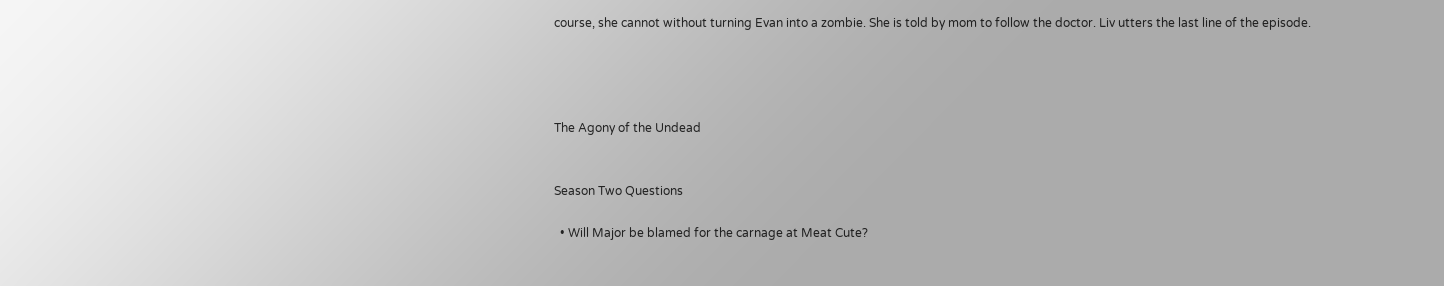course, she cannot without turning Evan into a zombie. She is told by mom to follow the doctor. Liv utters the last line of the episode.




The Agony of the Undead


Season Two Questions

  • Will Major be blamed for the carnage at Meat Cute?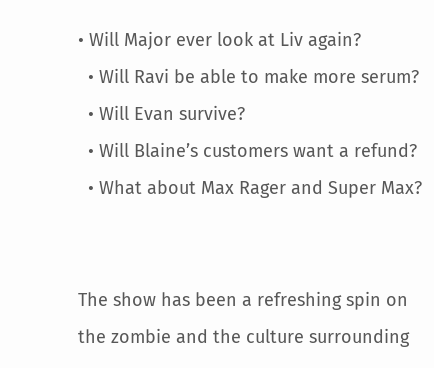• Will Major ever look at Liv again?
  • Will Ravi be able to make more serum?
  • Will Evan survive?
  • Will Blaine’s customers want a refund?
  • What about Max Rager and Super Max?


The show has been a refreshing spin on the zombie and the culture surrounding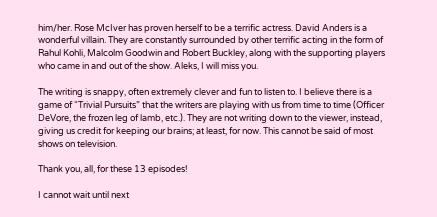him/her. Rose McIver has proven herself to be a terrific actress. David Anders is a wonderful villain. They are constantly surrounded by other terrific acting in the form of Rahul Kohli, Malcolm Goodwin and Robert Buckley, along with the supporting players who came in and out of the show. Aleks, I will miss you.

The writing is snappy, often extremely clever and fun to listen to. I believe there is a game of “Trivial Pursuits” that the writers are playing with us from time to time (Officer DeVore, the frozen leg of lamb, etc.). They are not writing down to the viewer, instead, giving us credit for keeping our brains; at least, for now. This cannot be said of most shows on television.

Thank you, all, for these 13 episodes!

I cannot wait until next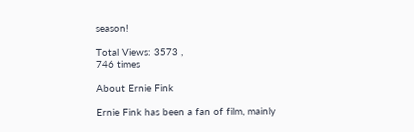season!

Total Views: 3573 ,
746 times

About Ernie Fink

Ernie Fink has been a fan of film, mainly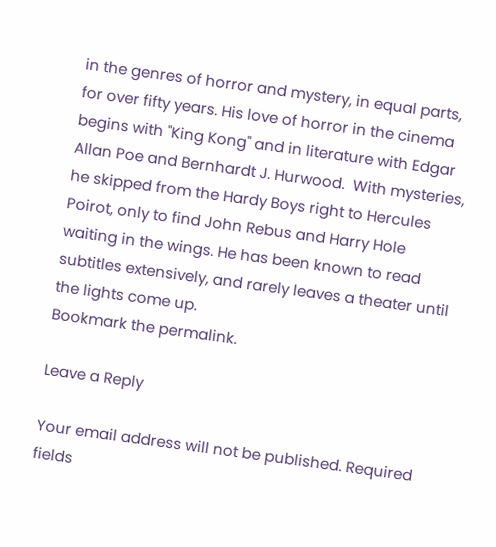in the genres of horror and mystery, in equal parts, for over fifty years. His love of horror in the cinema begins with "King Kong" and in literature with Edgar Allan Poe and Bernhardt J. Hurwood.  With mysteries, he skipped from the Hardy Boys right to Hercules Poirot, only to find John Rebus and Harry Hole waiting in the wings. He has been known to read subtitles extensively, and rarely leaves a theater until the lights come up.
Bookmark the permalink.

Leave a Reply

Your email address will not be published. Required fields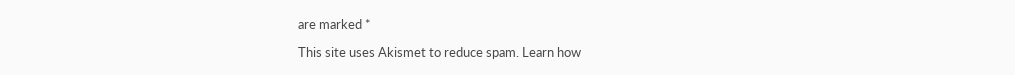are marked *

This site uses Akismet to reduce spam. Learn how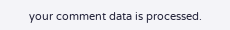your comment data is processed.